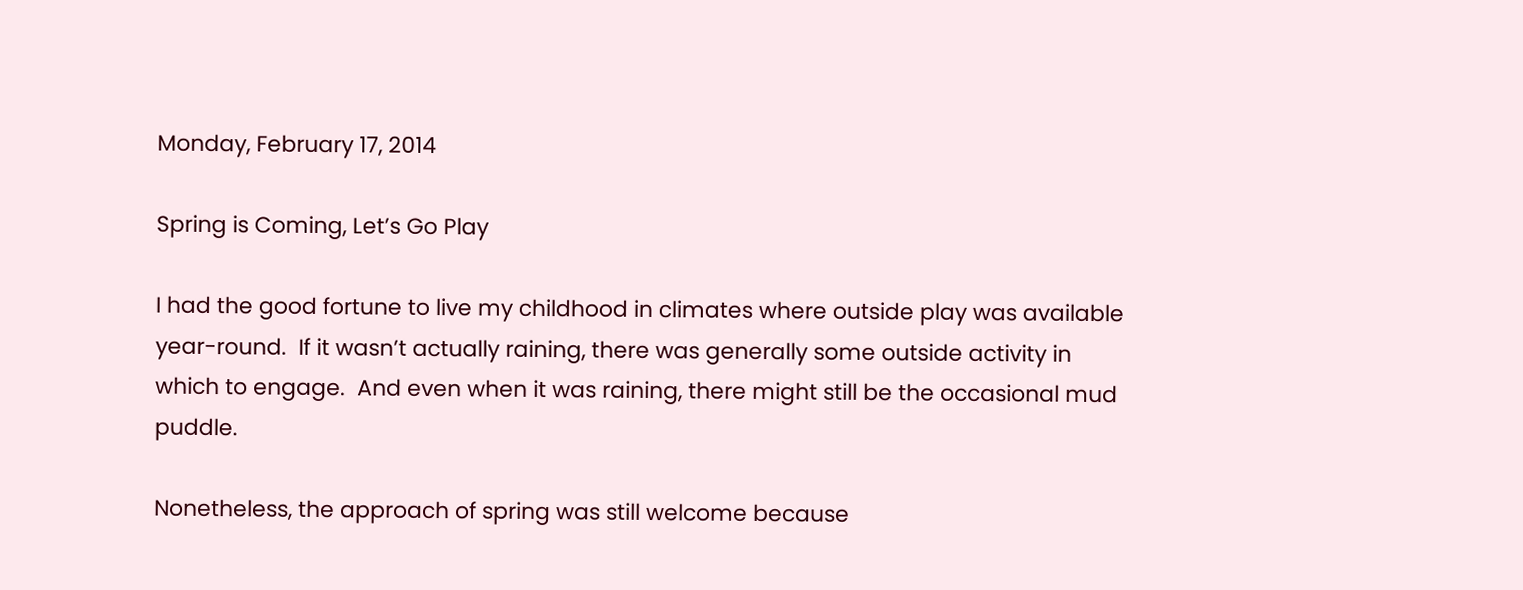Monday, February 17, 2014

Spring is Coming, Let’s Go Play

I had the good fortune to live my childhood in climates where outside play was available year-round.  If it wasn’t actually raining, there was generally some outside activity in which to engage.  And even when it was raining, there might still be the occasional mud puddle.

Nonetheless, the approach of spring was still welcome because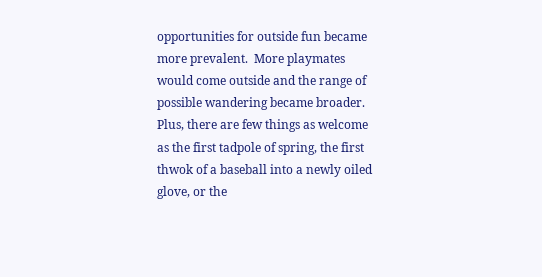opportunities for outside fun became more prevalent.  More playmates would come outside and the range of possible wandering became broader.  Plus, there are few things as welcome as the first tadpole of spring, the first thwok of a baseball into a newly oiled glove, or the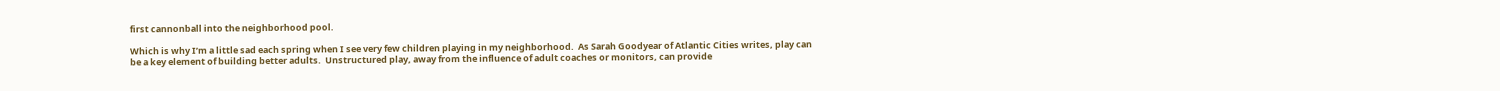first cannonball into the neighborhood pool.

Which is why I’m a little sad each spring when I see very few children playing in my neighborhood.  As Sarah Goodyear of Atlantic Cities writes, play can be a key element of building better adults.  Unstructured play, away from the influence of adult coaches or monitors, can provide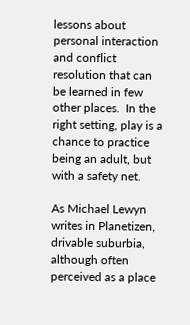lessons about personal interaction and conflict resolution that can be learned in few other places.  In the right setting, play is a chance to practice being an adult, but with a safety net.

As Michael Lewyn writes in Planetizen, drivable suburbia, although often perceived as a place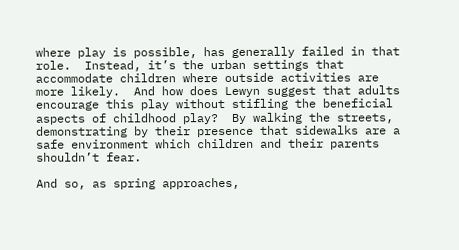where play is possible, has generally failed in that role.  Instead, it’s the urban settings that accommodate children where outside activities are more likely.  And how does Lewyn suggest that adults encourage this play without stifling the beneficial aspects of childhood play?  By walking the streets, demonstrating by their presence that sidewalks are a safe environment which children and their parents shouldn’t fear.

And so, as spring approaches,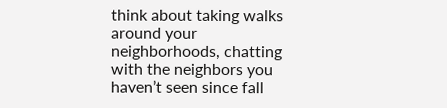think about taking walks around your neighborhoods, chatting with the neighbors you haven’t seen since fall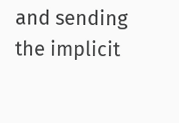and sending the implicit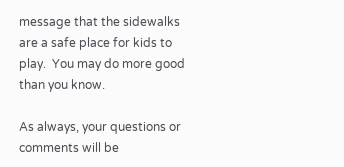message that the sidewalks are a safe place for kids to play.  You may do more good than you know.

As always, your questions or comments will be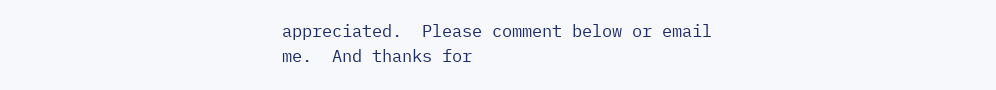appreciated.  Please comment below or email me.  And thanks for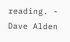reading. - Dave Alden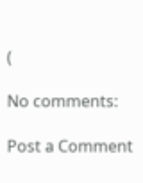(

No comments:

Post a Comment